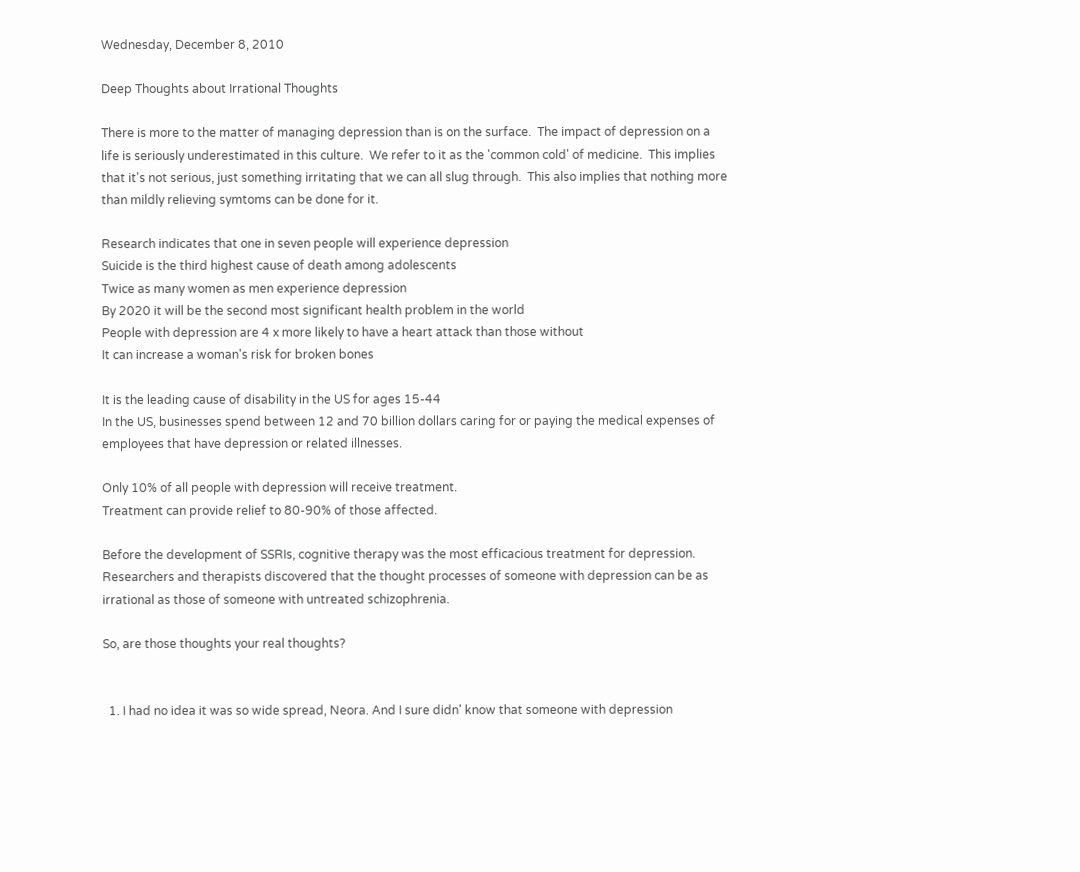Wednesday, December 8, 2010

Deep Thoughts about Irrational Thoughts

There is more to the matter of managing depression than is on the surface.  The impact of depression on a life is seriously underestimated in this culture.  We refer to it as the 'common cold' of medicine.  This implies that it's not serious, just something irritating that we can all slug through.  This also implies that nothing more than mildly relieving symtoms can be done for it.

Research indicates that one in seven people will experience depression
Suicide is the third highest cause of death among adolescents
Twice as many women as men experience depression
By 2020 it will be the second most significant health problem in the world
People with depression are 4 x more likely to have a heart attack than those without
It can increase a woman's risk for broken bones

It is the leading cause of disability in the US for ages 15-44
In the US, businesses spend between 12 and 70 billion dollars caring for or paying the medical expenses of employees that have depression or related illnesses.

Only 10% of all people with depression will receive treatment.
Treatment can provide relief to 80-90% of those affected.

Before the development of SSRIs, cognitive therapy was the most efficacious treatment for depression.  Researchers and therapists discovered that the thought processes of someone with depression can be as irrational as those of someone with untreated schizophrenia.

So, are those thoughts your real thoughts?


  1. I had no idea it was so wide spread, Neora. And I sure didn' know that someone with depression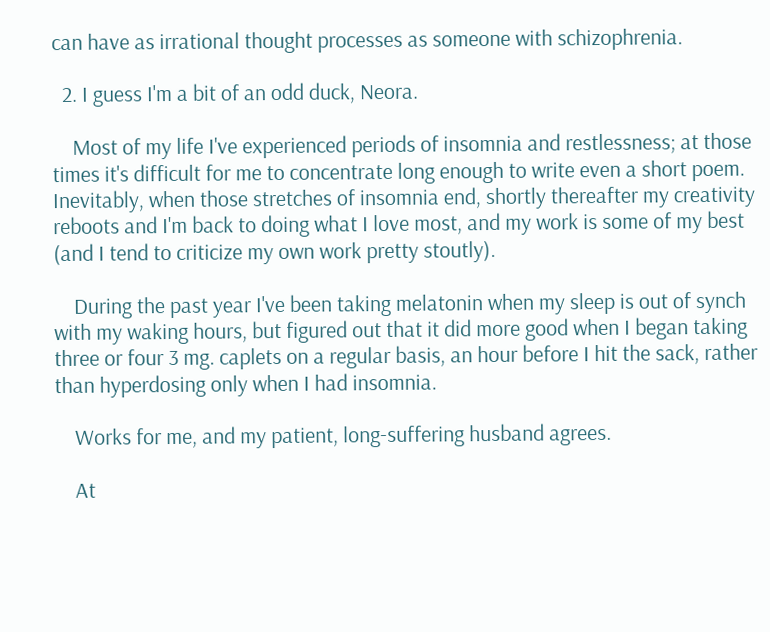can have as irrational thought processes as someone with schizophrenia.

  2. I guess I'm a bit of an odd duck, Neora.

    Most of my life I've experienced periods of insomnia and restlessness; at those times it's difficult for me to concentrate long enough to write even a short poem. Inevitably, when those stretches of insomnia end, shortly thereafter my creativity reboots and I'm back to doing what I love most, and my work is some of my best (and I tend to criticize my own work pretty stoutly).

    During the past year I've been taking melatonin when my sleep is out of synch with my waking hours, but figured out that it did more good when I began taking three or four 3 mg. caplets on a regular basis, an hour before I hit the sack, rather than hyperdosing only when I had insomnia.

    Works for me, and my patient, long-suffering husband agrees.

    At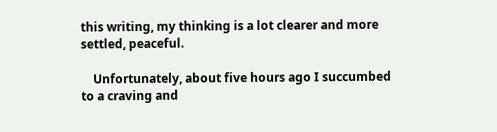this writing, my thinking is a lot clearer and more settled, peaceful.

    Unfortunately, about five hours ago I succumbed to a craving and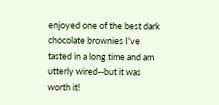enjoyed one of the best dark chocolate brownies I've tasted in a long time and am utterly wired--but it was worth it!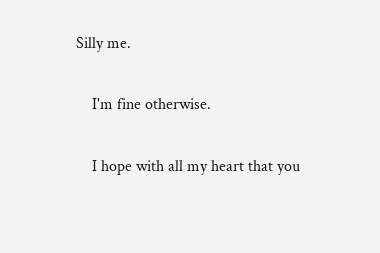Silly me.

    I'm fine otherwise.

    I hope with all my heart that you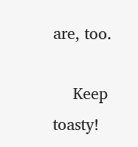are, too.

    Keep toasty!